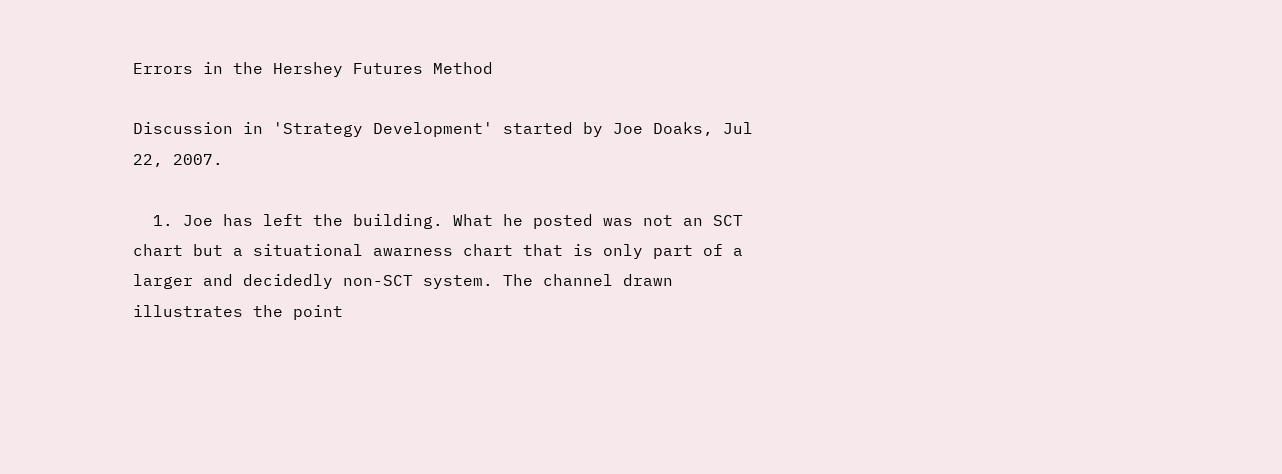Errors in the Hershey Futures Method

Discussion in 'Strategy Development' started by Joe Doaks, Jul 22, 2007.

  1. Joe has left the building. What he posted was not an SCT chart but a situational awarness chart that is only part of a larger and decidedly non-SCT system. The channel drawn illustrates the point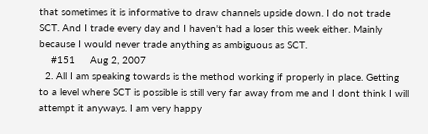that sometimes it is informative to draw channels upside down. I do not trade SCT. And I trade every day and I haven't had a loser this week either. Mainly because I would never trade anything as ambiguous as SCT.
    #151     Aug 2, 2007
  2. All I am speaking towards is the method working if properly in place. Getting to a level where SCT is possible is still very far away from me and I dont think I will attempt it anyways. I am very happy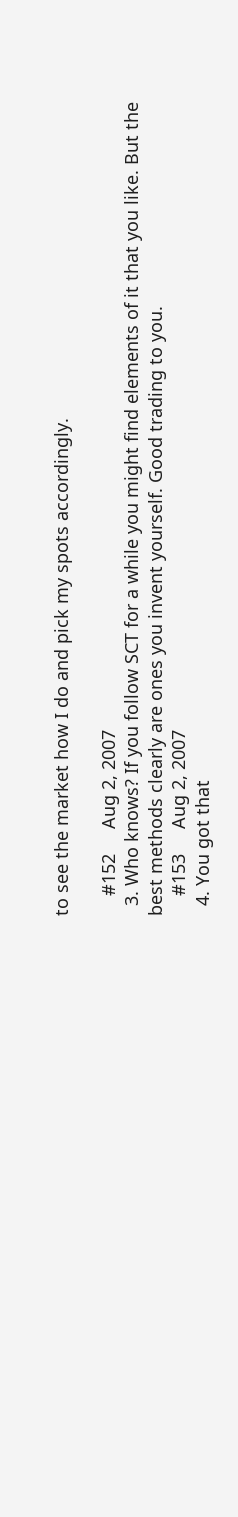to see the market how I do and pick my spots accordingly.

    #152     Aug 2, 2007
  3. Who knows? If you follow SCT for a while you might find elements of it that you like. But the best methods clearly are ones you invent yourself. Good trading to you.
    #153     Aug 2, 2007
  4. You got that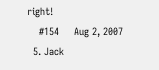right!
    #154     Aug 2, 2007
  5. Jack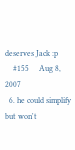deserves Jack :p
    #155     Aug 8, 2007
  6. he could simplify but won't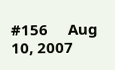#156     Aug 10, 2007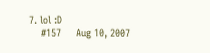7. lol :D
    #157     Aug 10, 2007